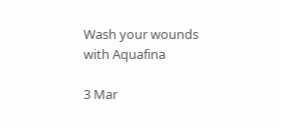Wash your wounds with Aquafina

3 Mar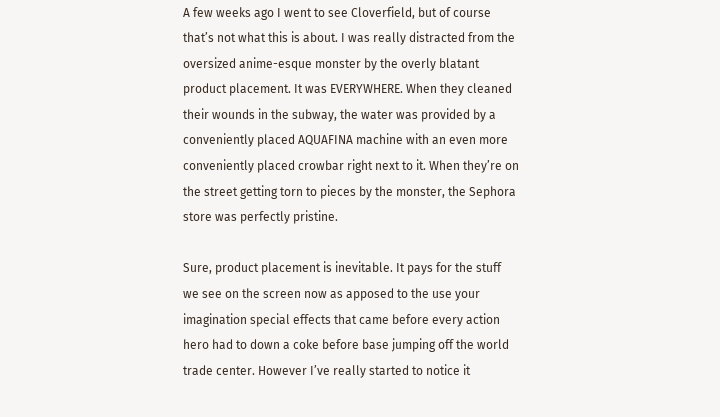A few weeks ago I went to see Cloverfield, but of course that’s not what this is about. I was really distracted from the oversized anime-esque monster by the overly blatant product placement. It was EVERYWHERE. When they cleaned their wounds in the subway, the water was provided by a conveniently placed AQUAFINA machine with an even more conveniently placed crowbar right next to it. When they’re on the street getting torn to pieces by the monster, the Sephora store was perfectly pristine.

Sure, product placement is inevitable. It pays for the stuff we see on the screen now as apposed to the use your imagination special effects that came before every action hero had to down a coke before base jumping off the world trade center. However I’ve really started to notice it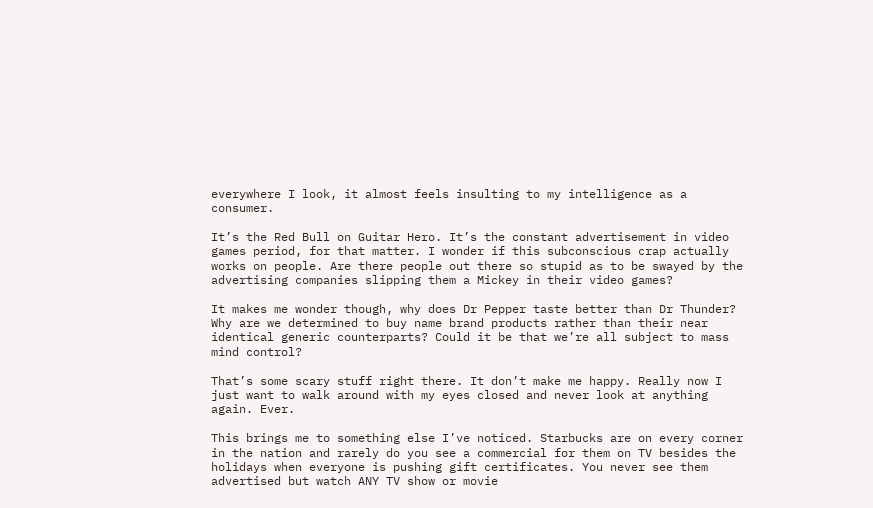everywhere I look, it almost feels insulting to my intelligence as a consumer.

It’s the Red Bull on Guitar Hero. It’s the constant advertisement in video games period, for that matter. I wonder if this subconscious crap actually works on people. Are there people out there so stupid as to be swayed by the advertising companies slipping them a Mickey in their video games?

It makes me wonder though, why does Dr Pepper taste better than Dr Thunder? Why are we determined to buy name brand products rather than their near identical generic counterparts? Could it be that we’re all subject to mass mind control?

That’s some scary stuff right there. It don’t make me happy. Really now I just want to walk around with my eyes closed and never look at anything again. Ever.

This brings me to something else I’ve noticed. Starbucks are on every corner in the nation and rarely do you see a commercial for them on TV besides the holidays when everyone is pushing gift certificates. You never see them advertised but watch ANY TV show or movie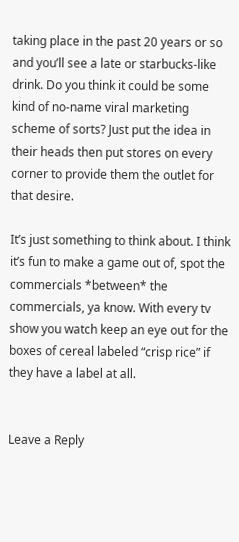taking place in the past 20 years or so and you’ll see a late or starbucks-like drink. Do you think it could be some kind of no-name viral marketing scheme of sorts? Just put the idea in their heads then put stores on every corner to provide them the outlet for that desire.

It’s just something to think about. I think it’s fun to make a game out of, spot the commercials *between* the commercials, ya know. With every tv show you watch keep an eye out for the boxes of cereal labeled “crisp rice” if they have a label at all.


Leave a Reply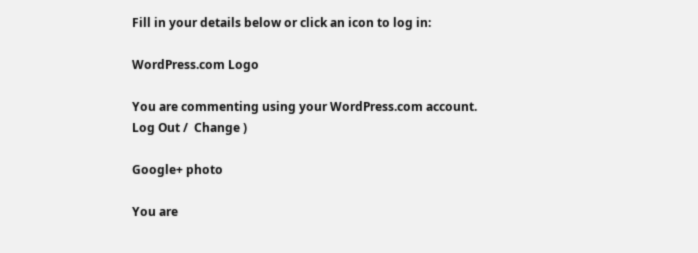Fill in your details below or click an icon to log in:

WordPress.com Logo

You are commenting using your WordPress.com account. Log Out /  Change )

Google+ photo

You are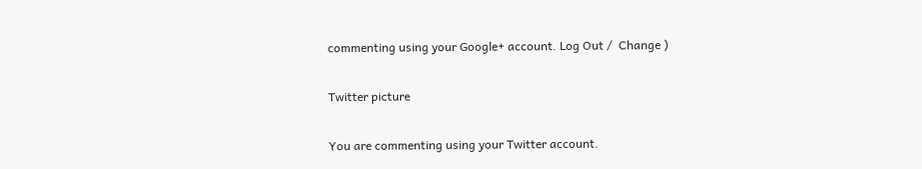commenting using your Google+ account. Log Out /  Change )

Twitter picture

You are commenting using your Twitter account.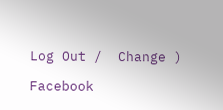Log Out /  Change )

Facebook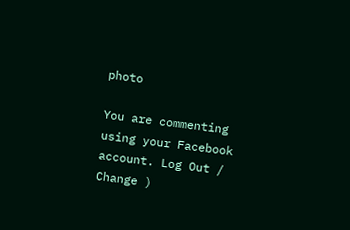photo

You are commenting using your Facebook account. Log Out /  Change )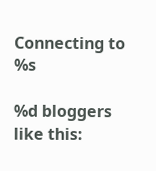Connecting to %s

%d bloggers like this: